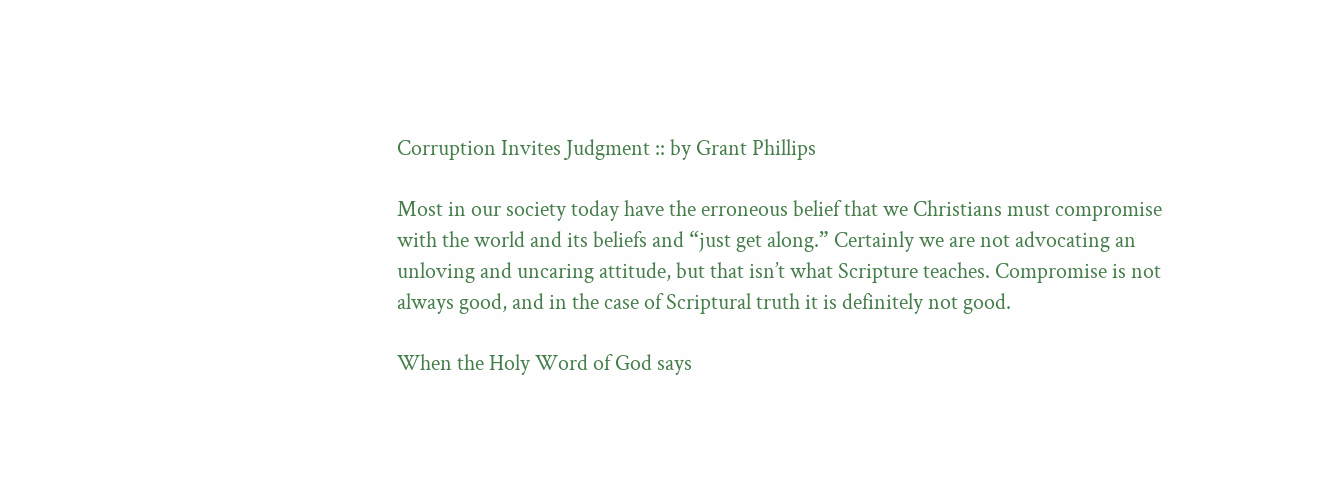Corruption Invites Judgment :: by Grant Phillips

Most in our society today have the erroneous belief that we Christians must compromise with the world and its beliefs and “just get along.” Certainly we are not advocating an unloving and uncaring attitude, but that isn’t what Scripture teaches. Compromise is not always good, and in the case of Scriptural truth it is definitely not good.

When the Holy Word of God says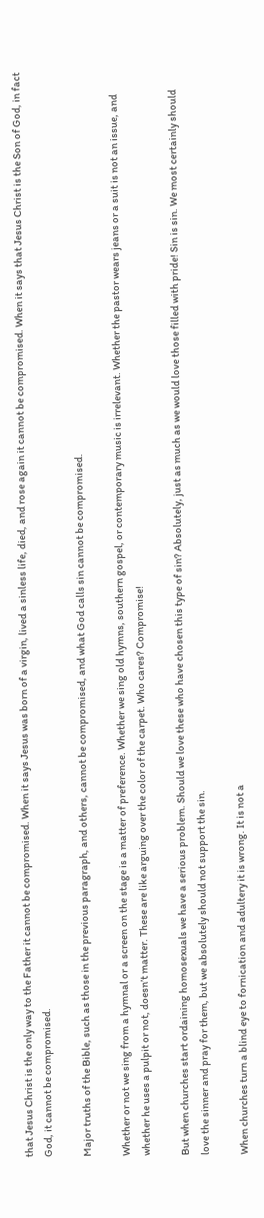that Jesus Christ is the only way to the Father it cannot be compromised. When it says Jesus was born of a virgin, lived a sinless life, died, and rose again it cannot be compromised. When it says that Jesus Christ is the Son of God, in fact God, it cannot be compromised.

Major truths of the Bible, such as those in the previous paragraph, and others, cannot be compromised, and what God calls sin cannot be compromised.

Whether or not we sing from a hymnal or a screen on the stage is a matter of preference. Whether we sing old hymns, southern gospel, or contemporary music is irrelevant. Whether the pastor wears jeans or a suit is not an issue, and whether he uses a pulpit or not, doesn’t matter. These are like arguing over the color of the carpet. Who cares? Compromise!

But when churches start ordaining homosexuals we have a serious problem. Should we love these who have chosen this type of sin? Absolutely, just as much as we would love those filled with pride! Sin is sin. We most certainly should love the sinner and pray for them, but we absolutely should not support the sin.

When churches turn a blind eye to fornication and adultery it is wrong. It is not a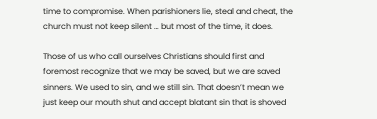time to compromise. When parishioners lie, steal and cheat, the church must not keep silent … but most of the time, it does.

Those of us who call ourselves Christians should first and foremost recognize that we may be saved, but we are saved sinners. We used to sin, and we still sin. That doesn’t mean we just keep our mouth shut and accept blatant sin that is shoved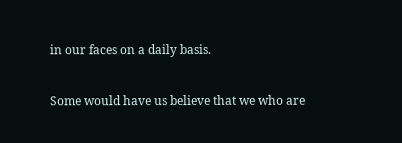in our faces on a daily basis.

Some would have us believe that we who are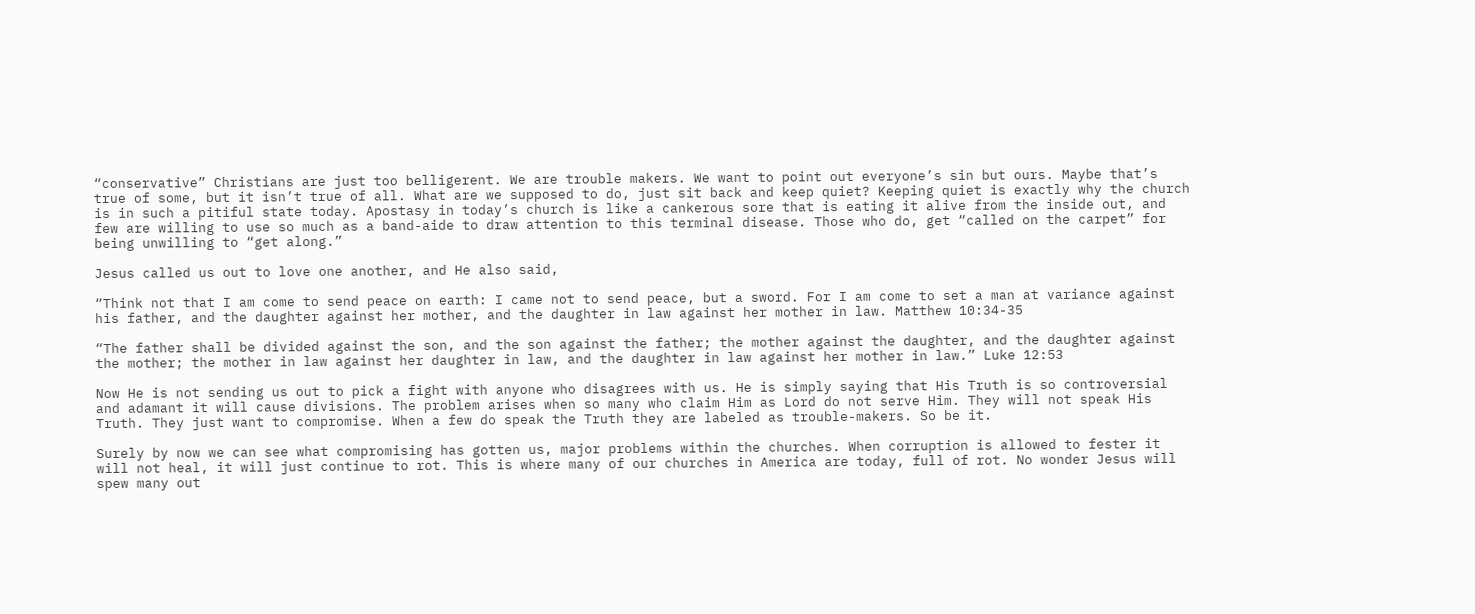“conservative” Christians are just too belligerent. We are trouble makers. We want to point out everyone’s sin but ours. Maybe that’s true of some, but it isn’t true of all. What are we supposed to do, just sit back and keep quiet? Keeping quiet is exactly why the church is in such a pitiful state today. Apostasy in today’s church is like a cankerous sore that is eating it alive from the inside out, and few are willing to use so much as a band-aide to draw attention to this terminal disease. Those who do, get “called on the carpet” for being unwilling to “get along.”

Jesus called us out to love one another, and He also said,

“Think not that I am come to send peace on earth: I came not to send peace, but a sword. For I am come to set a man at variance against his father, and the daughter against her mother, and the daughter in law against her mother in law. Matthew 10:34-35

“The father shall be divided against the son, and the son against the father; the mother against the daughter, and the daughter against the mother; the mother in law against her daughter in law, and the daughter in law against her mother in law.” Luke 12:53

Now He is not sending us out to pick a fight with anyone who disagrees with us. He is simply saying that His Truth is so controversial and adamant it will cause divisions. The problem arises when so many who claim Him as Lord do not serve Him. They will not speak His Truth. They just want to compromise. When a few do speak the Truth they are labeled as trouble-makers. So be it.

Surely by now we can see what compromising has gotten us, major problems within the churches. When corruption is allowed to fester it will not heal, it will just continue to rot. This is where many of our churches in America are today, full of rot. No wonder Jesus will spew many out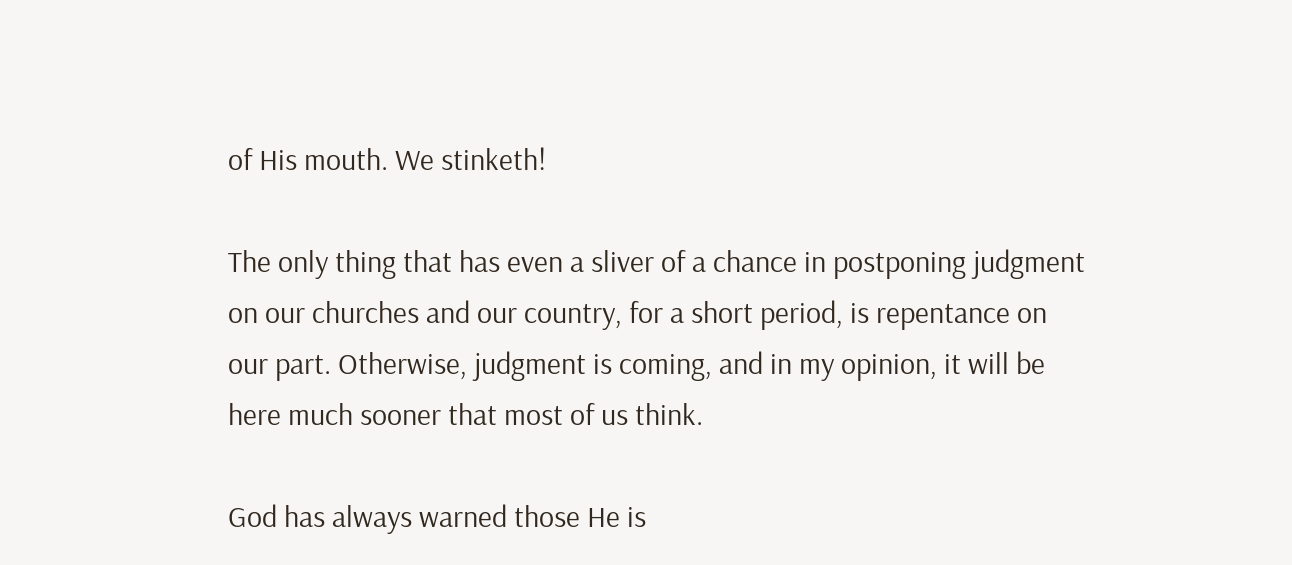of His mouth. We stinketh!

The only thing that has even a sliver of a chance in postponing judgment on our churches and our country, for a short period, is repentance on our part. Otherwise, judgment is coming, and in my opinion, it will be here much sooner that most of us think.

God has always warned those He is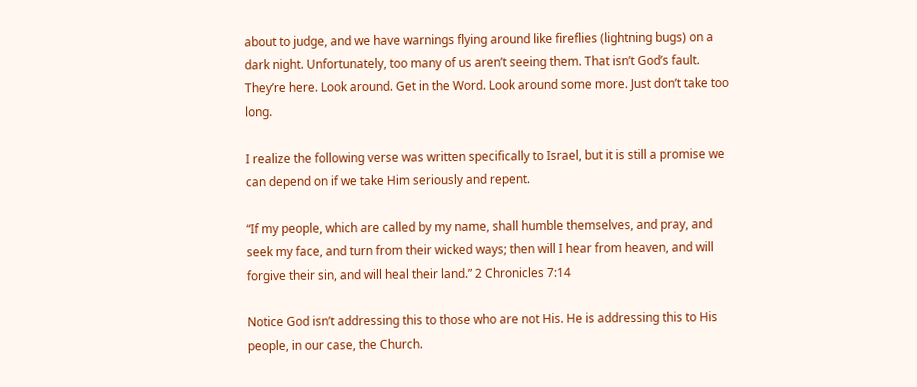about to judge, and we have warnings flying around like fireflies (lightning bugs) on a dark night. Unfortunately, too many of us aren’t seeing them. That isn’t God’s fault. They’re here. Look around. Get in the Word. Look around some more. Just don’t take too long.

I realize the following verse was written specifically to Israel, but it is still a promise we can depend on if we take Him seriously and repent.

“If my people, which are called by my name, shall humble themselves, and pray, and seek my face, and turn from their wicked ways; then will I hear from heaven, and will forgive their sin, and will heal their land.” 2 Chronicles 7:14

Notice God isn’t addressing this to those who are not His. He is addressing this to His people, in our case, the Church.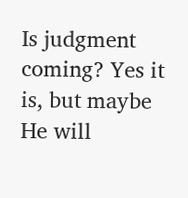Is judgment coming? Yes it is, but maybe He will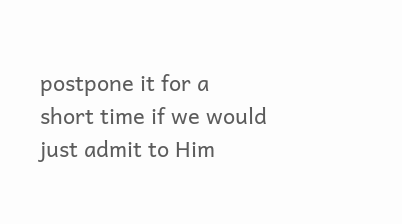postpone it for a short time if we would just admit to Him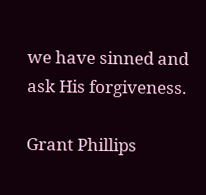we have sinned and ask His forgiveness.

Grant Phillips